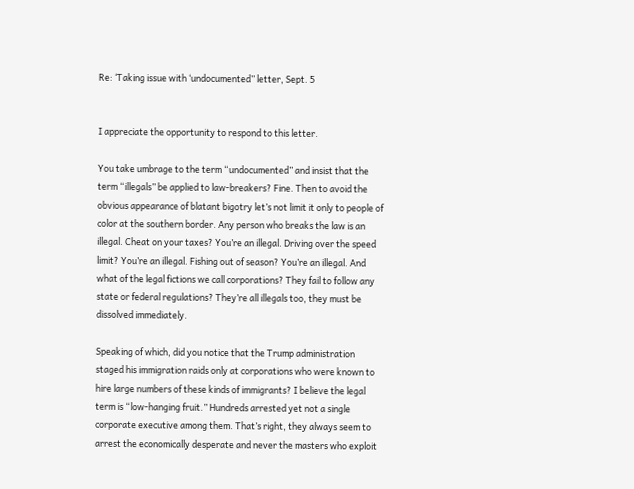Re: ‘Taking issue with ‘undocumented’’ letter, Sept. 5


I appreciate the opportunity to respond to this letter.

You take umbrage to the term “undocumented” and insist that the term “illegals” be applied to law-breakers? Fine. Then to avoid the obvious appearance of blatant bigotry let’s not limit it only to people of color at the southern border. Any person who breaks the law is an illegal. Cheat on your taxes? You’re an illegal. Driving over the speed limit? You’re an illegal. Fishing out of season? You’re an illegal. And what of the legal fictions we call corporations? They fail to follow any state or federal regulations? They’re all illegals too, they must be dissolved immediately.

Speaking of which, did you notice that the Trump administration staged his immigration raids only at corporations who were known to hire large numbers of these kinds of immigrants? I believe the legal term is “low-hanging fruit.” Hundreds arrested yet not a single corporate executive among them. That’s right, they always seem to arrest the economically desperate and never the masters who exploit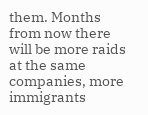them. Months from now there will be more raids at the same companies, more immigrants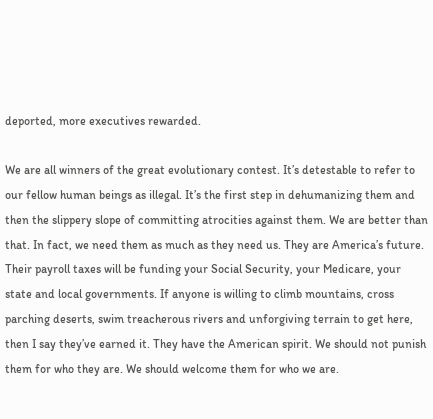deported, more executives rewarded.

We are all winners of the great evolutionary contest. It’s detestable to refer to our fellow human beings as illegal. It’s the first step in dehumanizing them and then the slippery slope of committing atrocities against them. We are better than that. In fact, we need them as much as they need us. They are America’s future. Their payroll taxes will be funding your Social Security, your Medicare, your state and local governments. If anyone is willing to climb mountains, cross parching deserts, swim treacherous rivers and unforgiving terrain to get here, then I say they’ve earned it. They have the American spirit. We should not punish them for who they are. We should welcome them for who we are.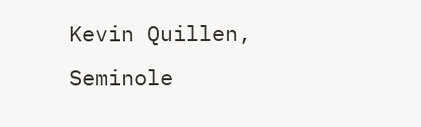Kevin Quillen, Seminole